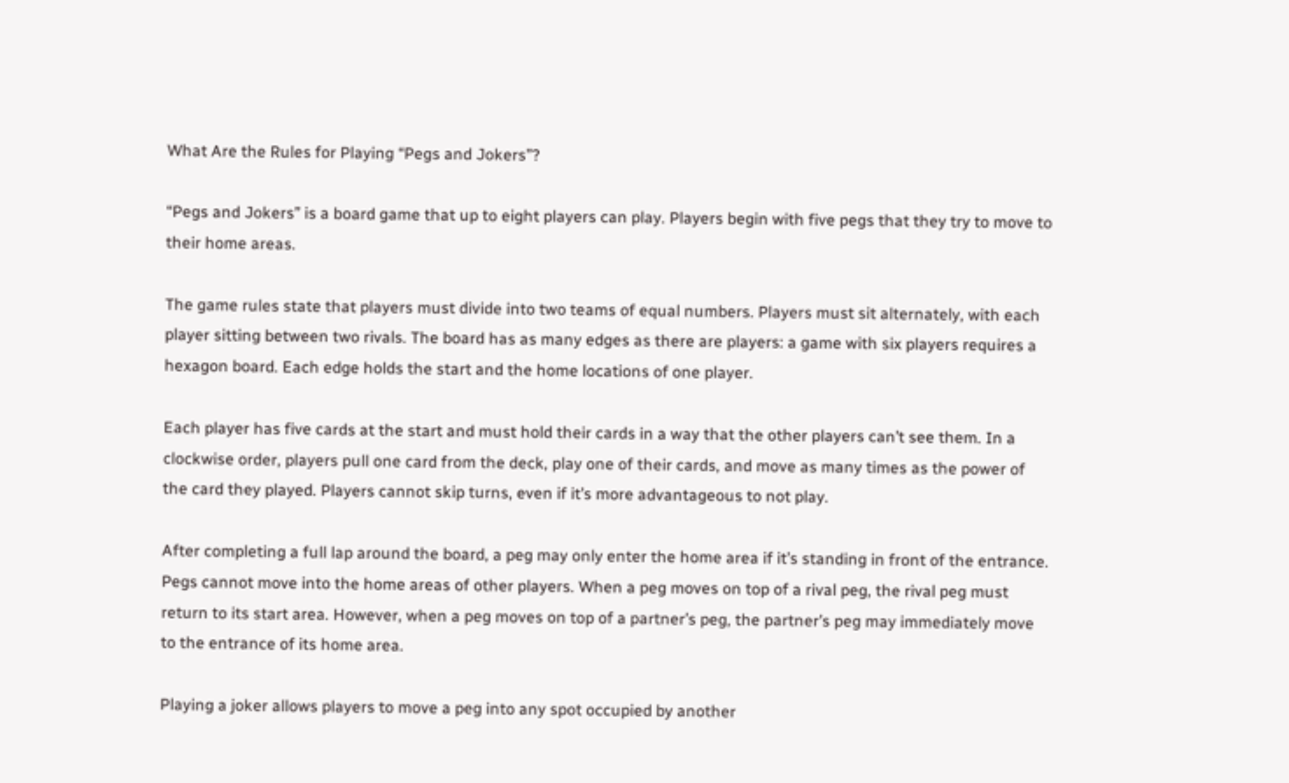What Are the Rules for Playing “Pegs and Jokers”?

“Pegs and Jokers” is a board game that up to eight players can play. Players begin with five pegs that they try to move to their home areas.

The game rules state that players must divide into two teams of equal numbers. Players must sit alternately, with each player sitting between two rivals. The board has as many edges as there are players: a game with six players requires a hexagon board. Each edge holds the start and the home locations of one player.

Each player has five cards at the start and must hold their cards in a way that the other players can’t see them. In a clockwise order, players pull one card from the deck, play one of their cards, and move as many times as the power of the card they played. Players cannot skip turns, even if it’s more advantageous to not play.

After completing a full lap around the board, a peg may only enter the home area if it’s standing in front of the entrance. Pegs cannot move into the home areas of other players. When a peg moves on top of a rival peg, the rival peg must return to its start area. However, when a peg moves on top of a partner’s peg, the partner’s peg may immediately move to the entrance of its home area.

Playing a joker allows players to move a peg into any spot occupied by another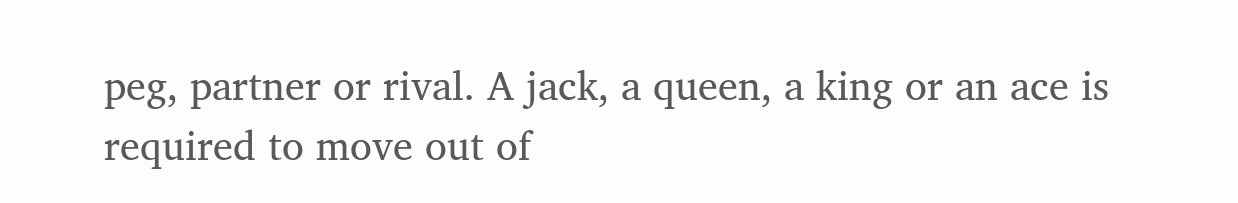peg, partner or rival. A jack, a queen, a king or an ace is required to move out of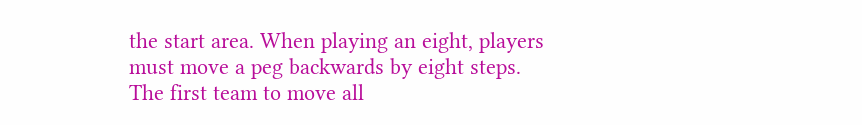the start area. When playing an eight, players must move a peg backwards by eight steps. The first team to move all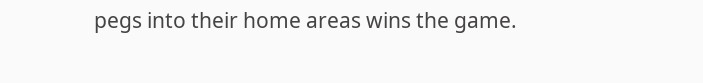pegs into their home areas wins the game.